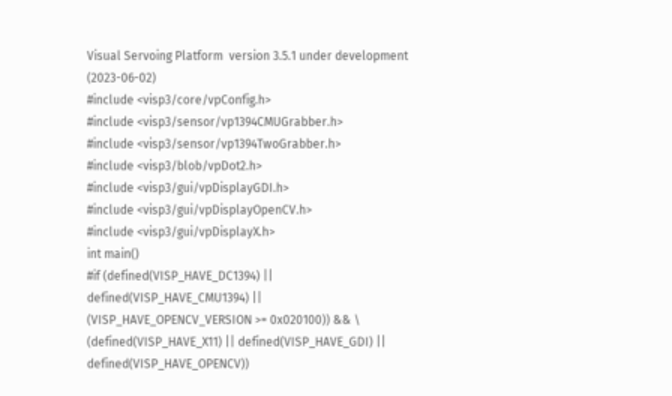Visual Servoing Platform  version 3.5.1 under development (2023-06-02)
#include <visp3/core/vpConfig.h>
#include <visp3/sensor/vp1394CMUGrabber.h>
#include <visp3/sensor/vp1394TwoGrabber.h>
#include <visp3/blob/vpDot2.h>
#include <visp3/gui/vpDisplayGDI.h>
#include <visp3/gui/vpDisplayOpenCV.h>
#include <visp3/gui/vpDisplayX.h>
int main()
#if (defined(VISP_HAVE_DC1394) || defined(VISP_HAVE_CMU1394) || (VISP_HAVE_OPENCV_VERSION >= 0x020100)) && \
(defined(VISP_HAVE_X11) || defined(VISP_HAVE_GDI) || defined(VISP_HAVE_OPENCV))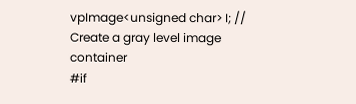vpImage<unsigned char> I; // Create a gray level image container
#if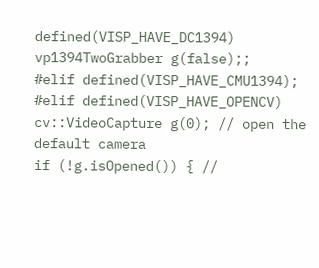defined(VISP_HAVE_DC1394)
vp1394TwoGrabber g(false);;
#elif defined(VISP_HAVE_CMU1394);
#elif defined(VISP_HAVE_OPENCV)
cv::VideoCapture g(0); // open the default camera
if (!g.isOpened()) { //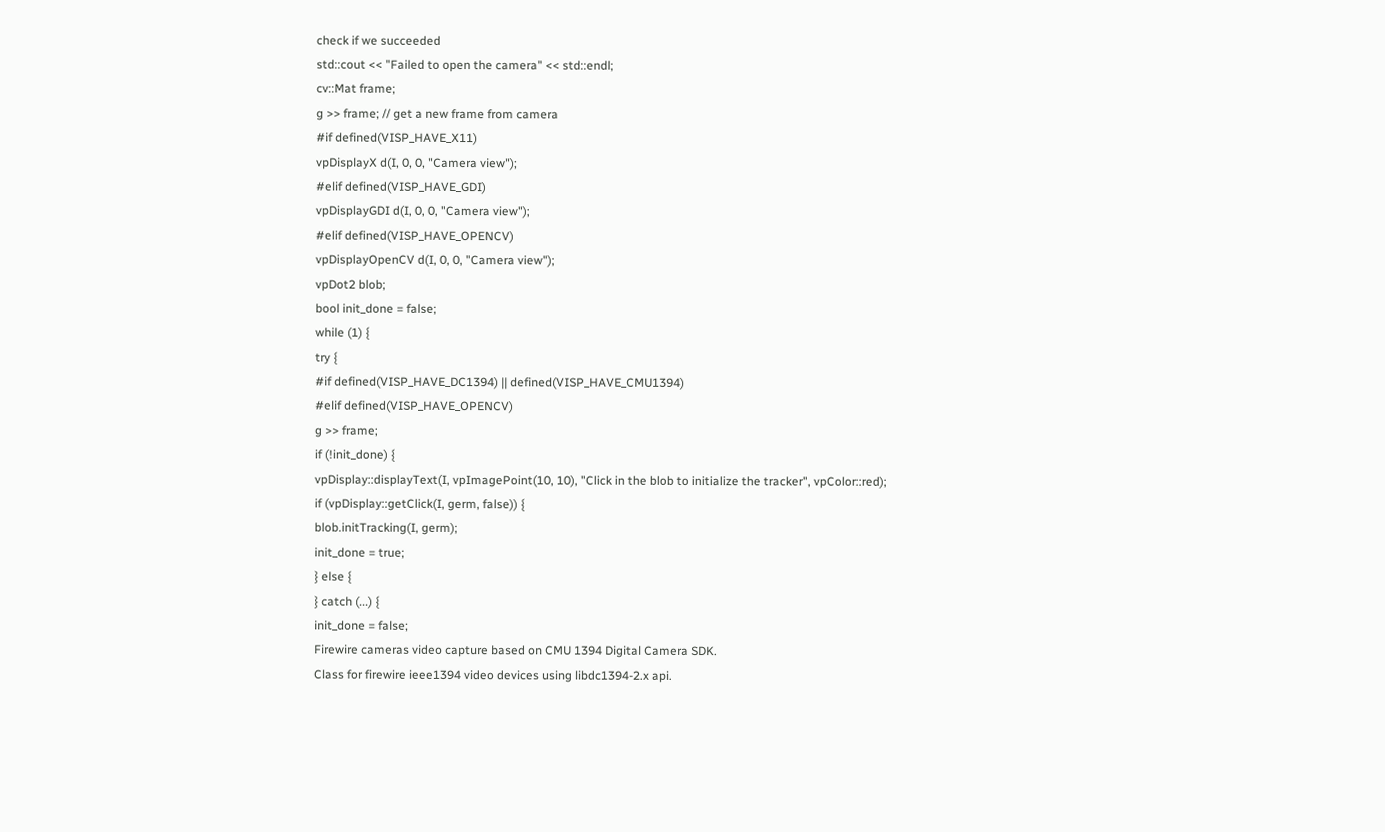check if we succeeded
std::cout << "Failed to open the camera" << std::endl;
cv::Mat frame;
g >> frame; // get a new frame from camera
#if defined(VISP_HAVE_X11)
vpDisplayX d(I, 0, 0, "Camera view");
#elif defined(VISP_HAVE_GDI)
vpDisplayGDI d(I, 0, 0, "Camera view");
#elif defined(VISP_HAVE_OPENCV)
vpDisplayOpenCV d(I, 0, 0, "Camera view");
vpDot2 blob;
bool init_done = false;
while (1) {
try {
#if defined(VISP_HAVE_DC1394) || defined(VISP_HAVE_CMU1394)
#elif defined(VISP_HAVE_OPENCV)
g >> frame;
if (!init_done) {
vpDisplay::displayText(I, vpImagePoint(10, 10), "Click in the blob to initialize the tracker", vpColor::red);
if (vpDisplay::getClick(I, germ, false)) {
blob.initTracking(I, germ);
init_done = true;
} else {
} catch (...) {
init_done = false;
Firewire cameras video capture based on CMU 1394 Digital Camera SDK.
Class for firewire ieee1394 video devices using libdc1394-2.x api.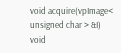void acquire(vpImage< unsigned char > &I)
void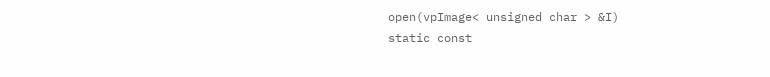open(vpImage< unsigned char > &I)
static const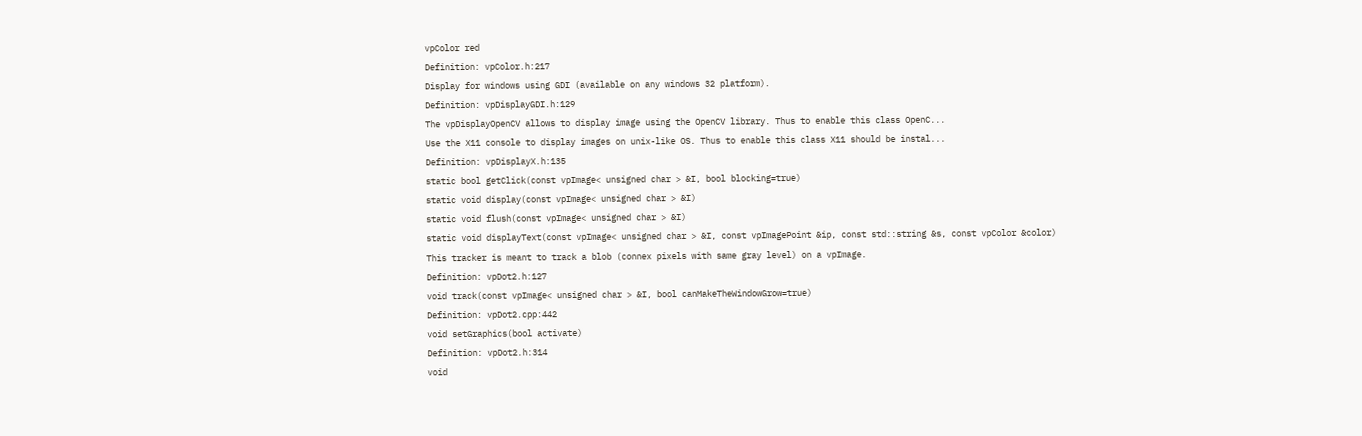vpColor red
Definition: vpColor.h:217
Display for windows using GDI (available on any windows 32 platform).
Definition: vpDisplayGDI.h:129
The vpDisplayOpenCV allows to display image using the OpenCV library. Thus to enable this class OpenC...
Use the X11 console to display images on unix-like OS. Thus to enable this class X11 should be instal...
Definition: vpDisplayX.h:135
static bool getClick(const vpImage< unsigned char > &I, bool blocking=true)
static void display(const vpImage< unsigned char > &I)
static void flush(const vpImage< unsigned char > &I)
static void displayText(const vpImage< unsigned char > &I, const vpImagePoint &ip, const std::string &s, const vpColor &color)
This tracker is meant to track a blob (connex pixels with same gray level) on a vpImage.
Definition: vpDot2.h:127
void track(const vpImage< unsigned char > &I, bool canMakeTheWindowGrow=true)
Definition: vpDot2.cpp:442
void setGraphics(bool activate)
Definition: vpDot2.h:314
void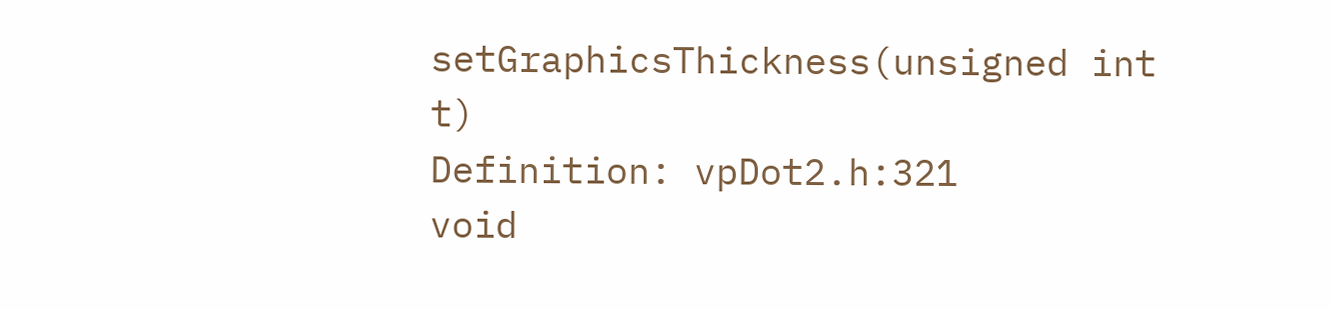setGraphicsThickness(unsigned int t)
Definition: vpDot2.h:321
void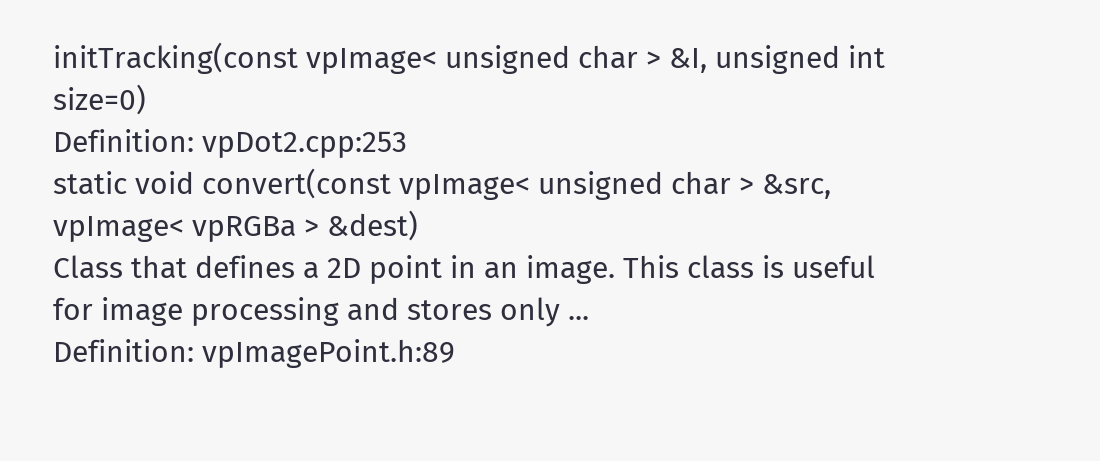initTracking(const vpImage< unsigned char > &I, unsigned int size=0)
Definition: vpDot2.cpp:253
static void convert(const vpImage< unsigned char > &src, vpImage< vpRGBa > &dest)
Class that defines a 2D point in an image. This class is useful for image processing and stores only ...
Definition: vpImagePoint.h:89